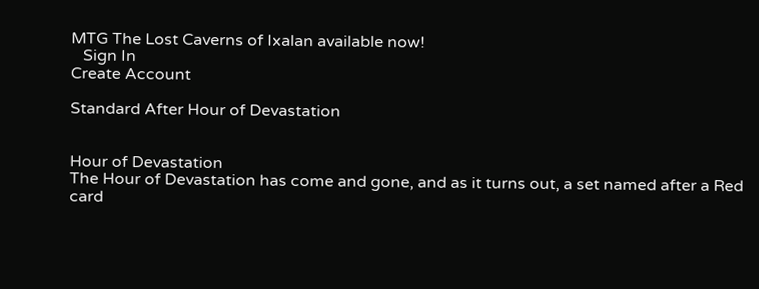MTG The Lost Caverns of Ixalan available now!
   Sign In
Create Account

Standard After Hour of Devastation


Hour of Devastation
The Hour of Devastation has come and gone, and as it turns out, a set named after a Red card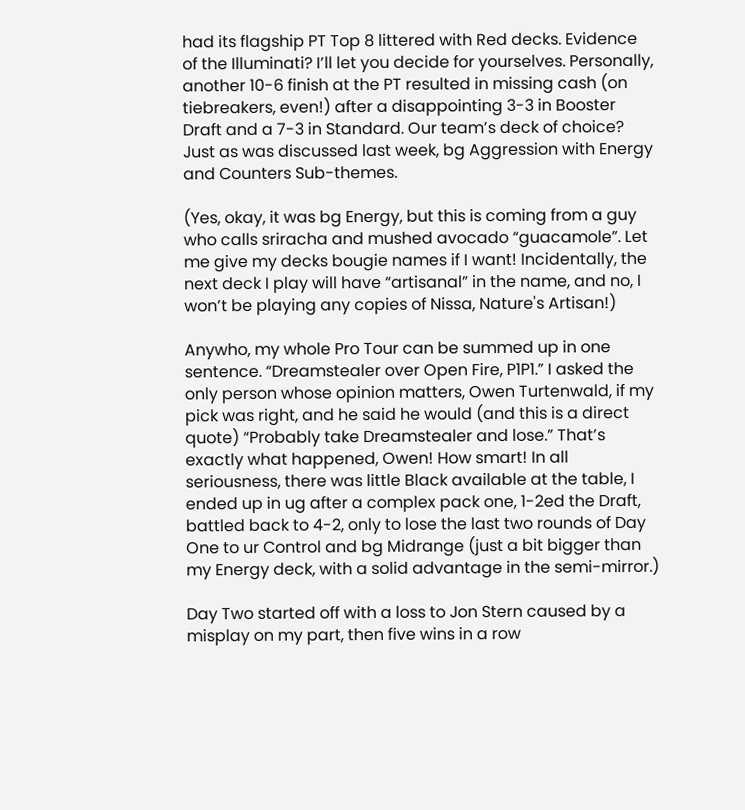had its flagship PT Top 8 littered with Red decks. Evidence of the Illuminati? I’ll let you decide for yourselves. Personally, another 10-6 finish at the PT resulted in missing cash (on tiebreakers, even!) after a disappointing 3-3 in Booster Draft and a 7-3 in Standard. Our team’s deck of choice? Just as was discussed last week, bg Aggression with Energy and Counters Sub-themes.

(Yes, okay, it was bg Energy, but this is coming from a guy who calls sriracha and mushed avocado “guacamole”. Let me give my decks bougie names if I want! Incidentally, the next deck I play will have “artisanal” in the name, and no, I won’t be playing any copies of Nissa, Nature's Artisan!)

Anywho, my whole Pro Tour can be summed up in one sentence. “Dreamstealer over Open Fire, P1P1.” I asked the only person whose opinion matters, Owen Turtenwald, if my pick was right, and he said he would (and this is a direct quote) “Probably take Dreamstealer and lose.” That’s exactly what happened, Owen! How smart! In all seriousness, there was little Black available at the table, I ended up in ug after a complex pack one, 1-2ed the Draft, battled back to 4-2, only to lose the last two rounds of Day One to ur Control and bg Midrange (just a bit bigger than my Energy deck, with a solid advantage in the semi-mirror.)

Day Two started off with a loss to Jon Stern caused by a misplay on my part, then five wins in a row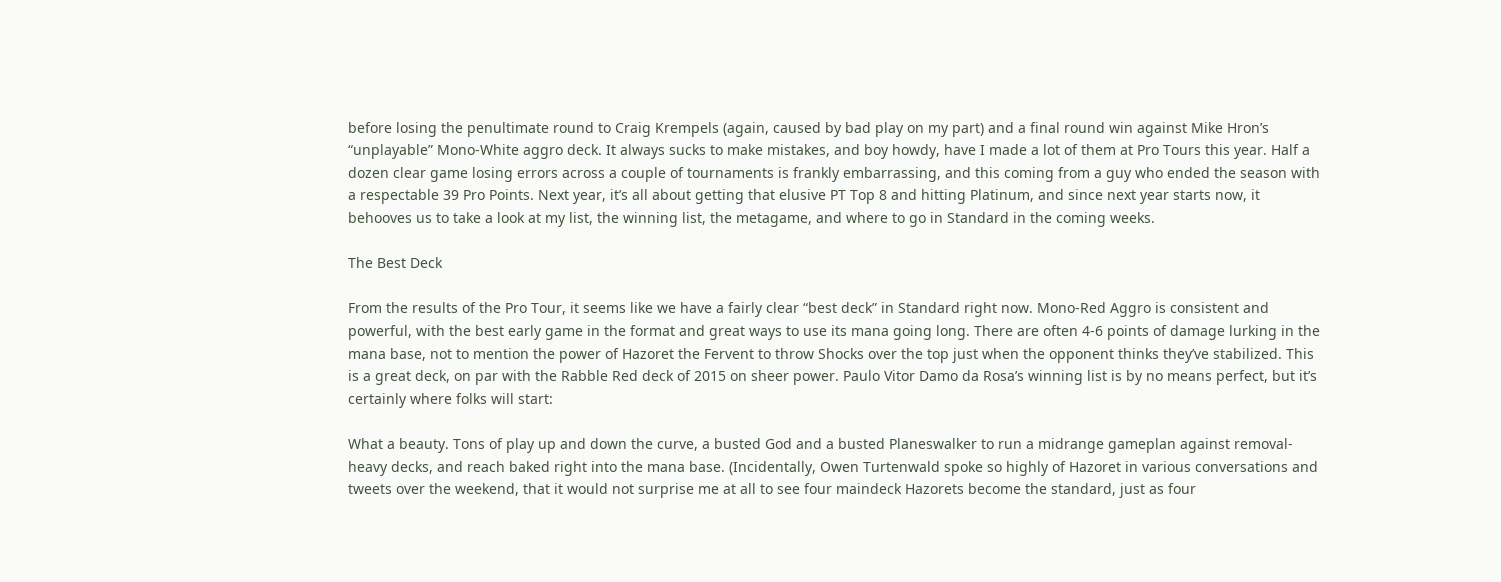before losing the penultimate round to Craig Krempels (again, caused by bad play on my part) and a final round win against Mike Hron’s “unplayable” Mono-White aggro deck. It always sucks to make mistakes, and boy howdy, have I made a lot of them at Pro Tours this year. Half a dozen clear game losing errors across a couple of tournaments is frankly embarrassing, and this coming from a guy who ended the season with a respectable 39 Pro Points. Next year, it’s all about getting that elusive PT Top 8 and hitting Platinum, and since next year starts now, it behooves us to take a look at my list, the winning list, the metagame, and where to go in Standard in the coming weeks.

The Best Deck

From the results of the Pro Tour, it seems like we have a fairly clear “best deck” in Standard right now. Mono-Red Aggro is consistent and powerful, with the best early game in the format and great ways to use its mana going long. There are often 4-6 points of damage lurking in the mana base, not to mention the power of Hazoret the Fervent to throw Shocks over the top just when the opponent thinks they’ve stabilized. This is a great deck, on par with the Rabble Red deck of 2015 on sheer power. Paulo Vitor Damo da Rosa’s winning list is by no means perfect, but it’s certainly where folks will start:

What a beauty. Tons of play up and down the curve, a busted God and a busted Planeswalker to run a midrange gameplan against removal-heavy decks, and reach baked right into the mana base. (Incidentally, Owen Turtenwald spoke so highly of Hazoret in various conversations and tweets over the weekend, that it would not surprise me at all to see four maindeck Hazorets become the standard, just as four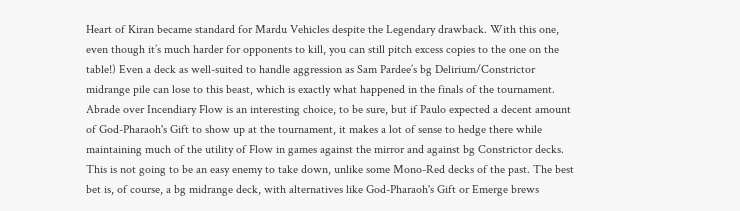Heart of Kiran became standard for Mardu Vehicles despite the Legendary drawback. With this one, even though it’s much harder for opponents to kill, you can still pitch excess copies to the one on the table!) Even a deck as well-suited to handle aggression as Sam Pardee’s bg Delirium/Constrictor midrange pile can lose to this beast, which is exactly what happened in the finals of the tournament. Abrade over Incendiary Flow is an interesting choice, to be sure, but if Paulo expected a decent amount of God-Pharaoh's Gift to show up at the tournament, it makes a lot of sense to hedge there while maintaining much of the utility of Flow in games against the mirror and against bg Constrictor decks. This is not going to be an easy enemy to take down, unlike some Mono-Red decks of the past. The best bet is, of course, a bg midrange deck, with alternatives like God-Pharaoh's Gift or Emerge brews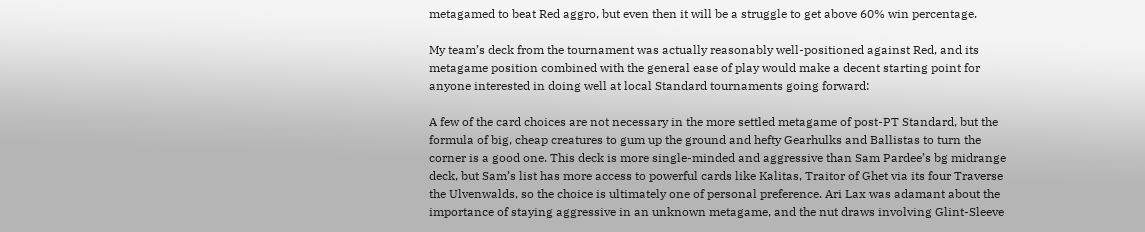metagamed to beat Red aggro, but even then it will be a struggle to get above 60% win percentage.

My team’s deck from the tournament was actually reasonably well-positioned against Red, and its metagame position combined with the general ease of play would make a decent starting point for anyone interested in doing well at local Standard tournaments going forward:

A few of the card choices are not necessary in the more settled metagame of post-PT Standard, but the formula of big, cheap creatures to gum up the ground and hefty Gearhulks and Ballistas to turn the corner is a good one. This deck is more single-minded and aggressive than Sam Pardee’s bg midrange deck, but Sam’s list has more access to powerful cards like Kalitas, Traitor of Ghet via its four Traverse the Ulvenwalds, so the choice is ultimately one of personal preference. Ari Lax was adamant about the importance of staying aggressive in an unknown metagame, and the nut draws involving Glint-Sleeve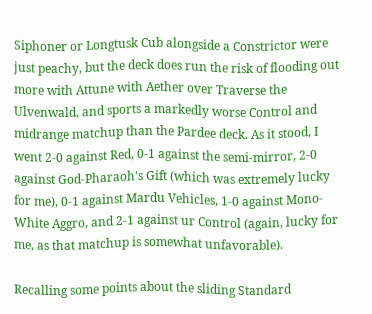Siphoner or Longtusk Cub alongside a Constrictor were just peachy, but the deck does run the risk of flooding out more with Attune with Aether over Traverse the Ulvenwald, and sports a markedly worse Control and midrange matchup than the Pardee deck. As it stood, I went 2-0 against Red, 0-1 against the semi-mirror, 2-0 against God-Pharaoh's Gift (which was extremely lucky for me), 0-1 against Mardu Vehicles, 1-0 against Mono-White Aggro, and 2-1 against ur Control (again, lucky for me, as that matchup is somewhat unfavorable).

Recalling some points about the sliding Standard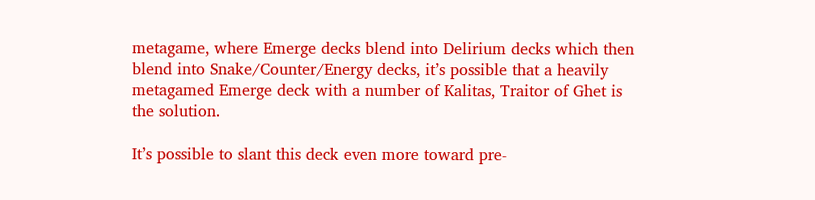metagame, where Emerge decks blend into Delirium decks which then blend into Snake/Counter/Energy decks, it’s possible that a heavily metagamed Emerge deck with a number of Kalitas, Traitor of Ghet is the solution.

It’s possible to slant this deck even more toward pre-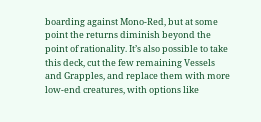boarding against Mono-Red, but at some point the returns diminish beyond the point of rationality. It’s also possible to take this deck, cut the few remaining Vessels and Grapples, and replace them with more low-end creatures, with options like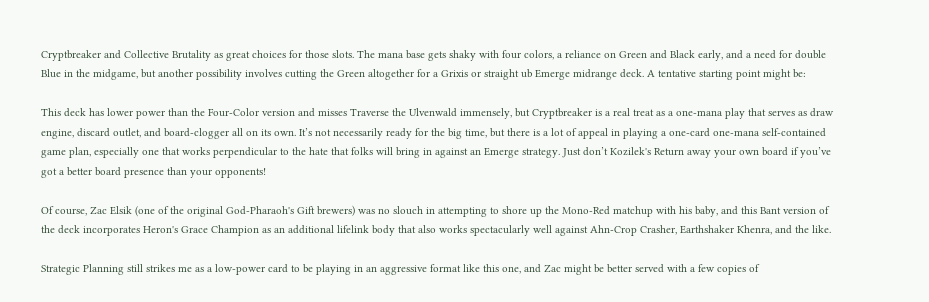Cryptbreaker and Collective Brutality as great choices for those slots. The mana base gets shaky with four colors, a reliance on Green and Black early, and a need for double Blue in the midgame, but another possibility involves cutting the Green altogether for a Grixis or straight ub Emerge midrange deck. A tentative starting point might be:

This deck has lower power than the Four-Color version and misses Traverse the Ulvenwald immensely, but Cryptbreaker is a real treat as a one-mana play that serves as draw engine, discard outlet, and board-clogger all on its own. It’s not necessarily ready for the big time, but there is a lot of appeal in playing a one-card one-mana self-contained game plan, especially one that works perpendicular to the hate that folks will bring in against an Emerge strategy. Just don’t Kozilek's Return away your own board if you’ve got a better board presence than your opponents!

Of course, Zac Elsik (one of the original God-Pharaoh's Gift brewers) was no slouch in attempting to shore up the Mono-Red matchup with his baby, and this Bant version of the deck incorporates Heron's Grace Champion as an additional lifelink body that also works spectacularly well against Ahn-Crop Crasher, Earthshaker Khenra, and the like.

Strategic Planning still strikes me as a low-power card to be playing in an aggressive format like this one, and Zac might be better served with a few copies of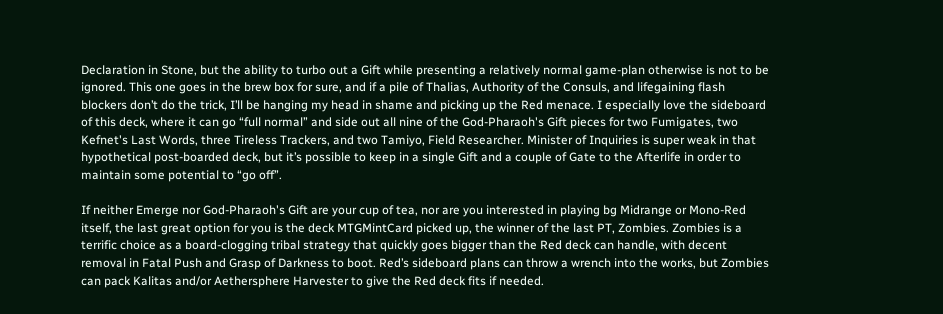Declaration in Stone, but the ability to turbo out a Gift while presenting a relatively normal game-plan otherwise is not to be ignored. This one goes in the brew box for sure, and if a pile of Thalias, Authority of the Consuls, and lifegaining flash blockers don’t do the trick, I’ll be hanging my head in shame and picking up the Red menace. I especially love the sideboard of this deck, where it can go “full normal” and side out all nine of the God-Pharaoh's Gift pieces for two Fumigates, two Kefnet's Last Words, three Tireless Trackers, and two Tamiyo, Field Researcher. Minister of Inquiries is super weak in that hypothetical post-boarded deck, but it’s possible to keep in a single Gift and a couple of Gate to the Afterlife in order to maintain some potential to “go off”.

If neither Emerge nor God-Pharaoh's Gift are your cup of tea, nor are you interested in playing bg Midrange or Mono-Red itself, the last great option for you is the deck MTGMintCard picked up, the winner of the last PT, Zombies. Zombies is a terrific choice as a board-clogging tribal strategy that quickly goes bigger than the Red deck can handle, with decent removal in Fatal Push and Grasp of Darkness to boot. Red’s sideboard plans can throw a wrench into the works, but Zombies can pack Kalitas and/or Aethersphere Harvester to give the Red deck fits if needed.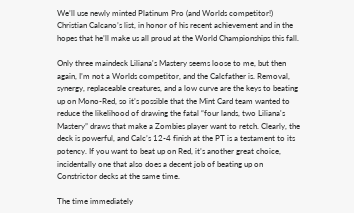We’ll use newly minted Platinum Pro (and Worlds competitor!) Christian Calcano’s list, in honor of his recent achievement and in the hopes that he’ll make us all proud at the World Championships this fall.

Only three maindeck Liliana's Mastery seems loose to me, but then again, I’m not a Worlds competitor, and the Calcfather is. Removal, synergy, replaceable creatures, and a low curve are the keys to beating up on Mono-Red, so it’s possible that the Mint Card team wanted to reduce the likelihood of drawing the fatal “four lands, two Liliana's Mastery” draws that make a Zombies player want to retch. Clearly, the deck is powerful, and Calc’s 12-4 finish at the PT is a testament to its potency. If you want to beat up on Red, it’s another great choice, incidentally one that also does a decent job of beating up on Constrictor decks at the same time.

The time immediately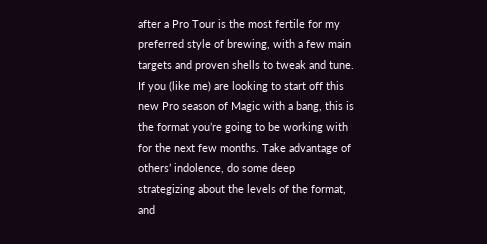after a Pro Tour is the most fertile for my preferred style of brewing, with a few main targets and proven shells to tweak and tune. If you (like me) are looking to start off this new Pro season of Magic with a bang, this is the format you’re going to be working with for the next few months. Take advantage of others’ indolence, do some deep strategizing about the levels of the format, and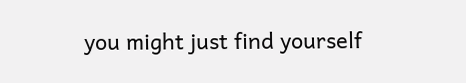you might just find yourself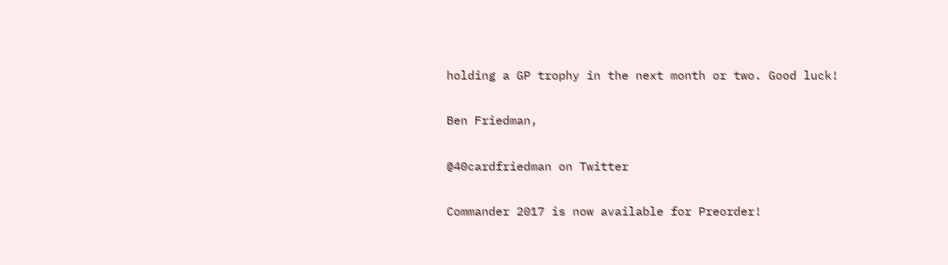holding a GP trophy in the next month or two. Good luck!

Ben Friedman,

@40cardfriedman on Twitter

Commander 2017 is now available for Preorder!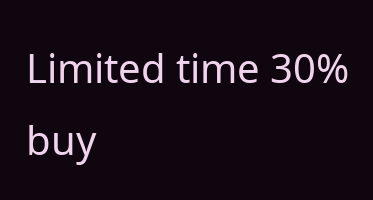Limited time 30% buy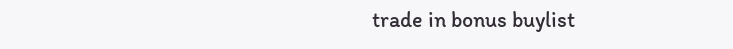trade in bonus buylist